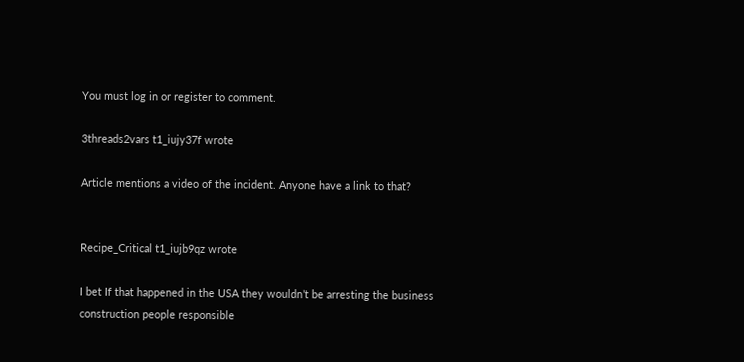You must log in or register to comment.

3threads2vars t1_iujy37f wrote

Article mentions a video of the incident. Anyone have a link to that?


Recipe_Critical t1_iujb9qz wrote

I bet If that happened in the USA they wouldn’t be arresting the business construction people responsible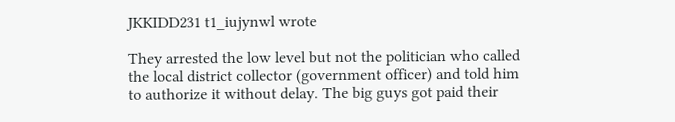JKKIDD231 t1_iujynwl wrote

They arrested the low level but not the politician who called the local district collector (government officer) and told him to authorize it without delay. The big guys got paid their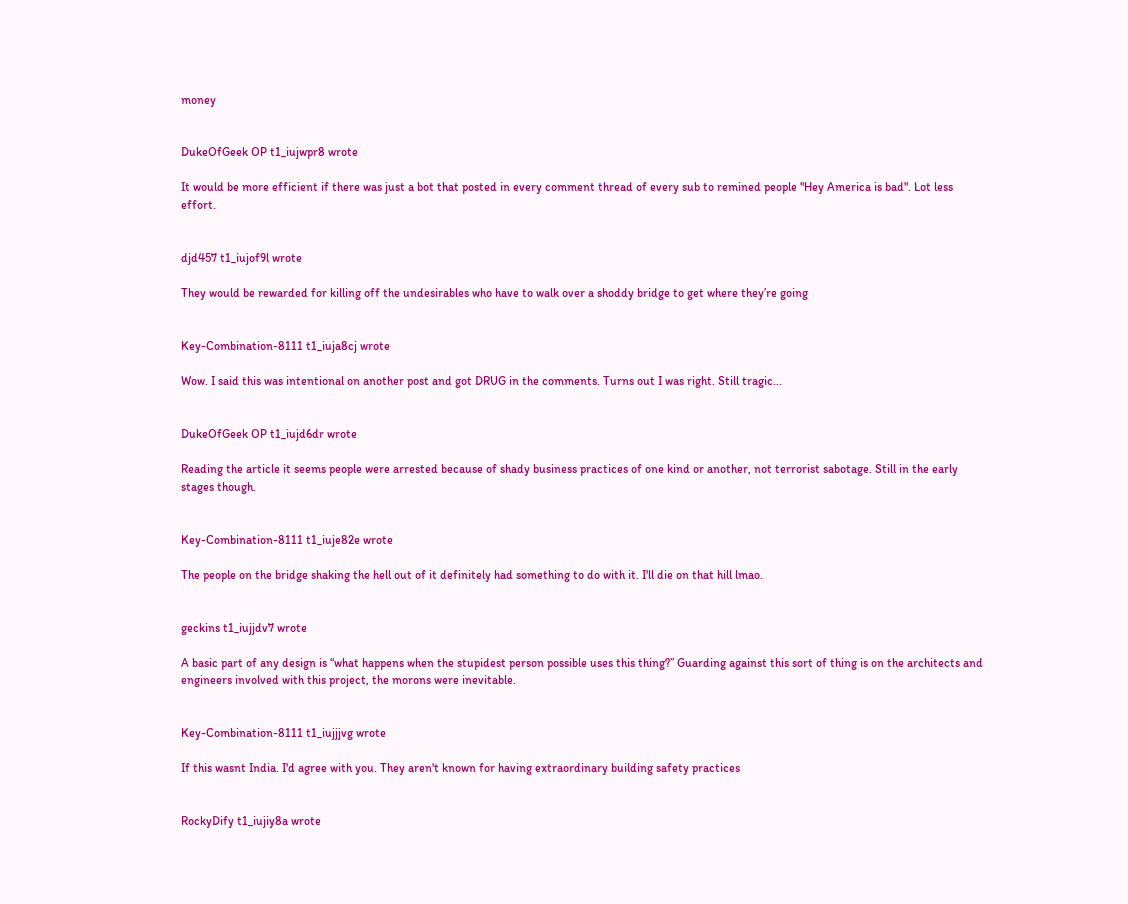money


DukeOfGeek OP t1_iujwpr8 wrote

It would be more efficient if there was just a bot that posted in every comment thread of every sub to remined people "Hey America is bad". Lot less effort.


djd457 t1_iujof9l wrote

They would be rewarded for killing off the undesirables who have to walk over a shoddy bridge to get where they’re going


Key-Combination-8111 t1_iuja8cj wrote

Wow. I said this was intentional on another post and got DRUG in the comments. Turns out I was right. Still tragic...


DukeOfGeek OP t1_iujd6dr wrote

Reading the article it seems people were arrested because of shady business practices of one kind or another, not terrorist sabotage. Still in the early stages though.


Key-Combination-8111 t1_iuje82e wrote

The people on the bridge shaking the hell out of it definitely had something to do with it. I'll die on that hill lmao.


geckins t1_iujjdv7 wrote

A basic part of any design is “what happens when the stupidest person possible uses this thing?” Guarding against this sort of thing is on the architects and engineers involved with this project, the morons were inevitable.


Key-Combination-8111 t1_iujjjvg wrote

If this wasnt India. I'd agree with you. They aren't known for having extraordinary building safety practices


RockyDify t1_iujiy8a wrote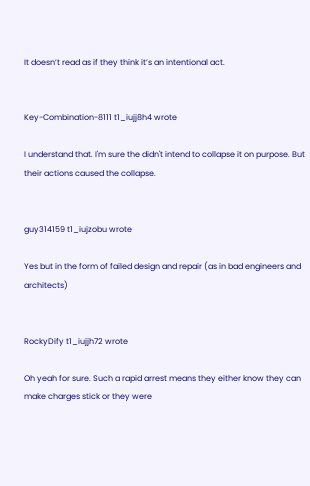It doesn’t read as if they think it’s an intentional act.


Key-Combination-8111 t1_iujj8h4 wrote

I understand that. I'm sure the didn't intend to collapse it on purpose. But their actions caused the collapse.


guy314159 t1_iujzobu wrote

Yes but in the form of failed design and repair (as in bad engineers and architects)


RockyDify t1_iujjh72 wrote

Oh yeah for sure. Such a rapid arrest means they either know they can make charges stick or they were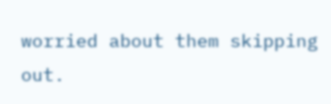worried about them skipping out.